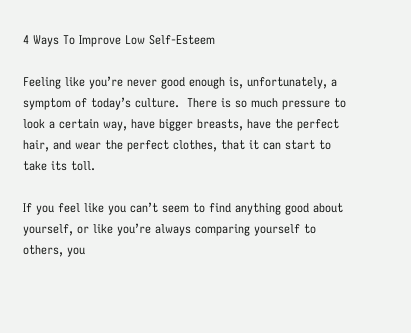4 Ways To Improve Low Self-Esteem

Feeling like you’re never good enough is, unfortunately, a symptom of today’s culture.  There is so much pressure to look a certain way, have bigger breasts, have the perfect hair, and wear the perfect clothes, that it can start to take its toll.

If you feel like you can’t seem to find anything good about yourself, or like you’re always comparing yourself to others, you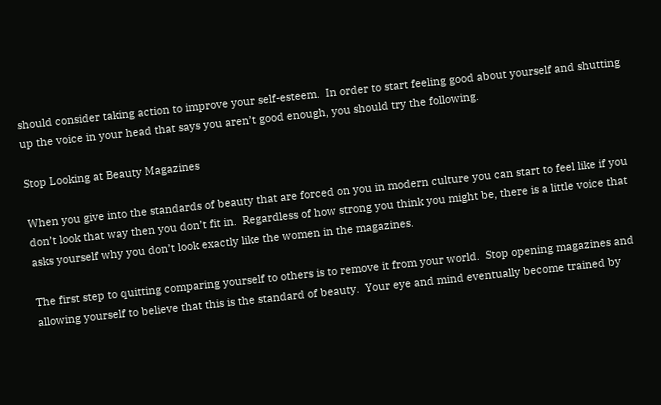should consider taking action to improve your self-esteem.  In order to start feeling good about yourself and shutting up the voice in your head that says you aren’t good enough, you should try the following.

Stop Looking at Beauty Magazines

When you give into the standards of beauty that are forced on you in modern culture you can start to feel like if you don’t look that way then you don’t fit in.  Regardless of how strong you think you might be, there is a little voice that asks yourself why you don’t look exactly like the women in the magazines.

The first step to quitting comparing yourself to others is to remove it from your world.  Stop opening magazines and allowing yourself to believe that this is the standard of beauty.  Your eye and mind eventually become trained by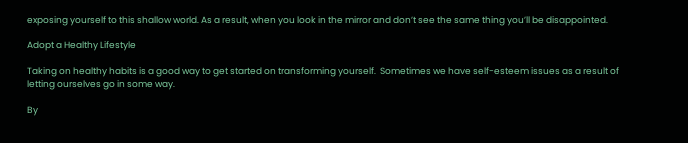exposing yourself to this shallow world. As a result, when you look in the mirror and don’t see the same thing you’ll be disappointed.

Adopt a Healthy Lifestyle

Taking on healthy habits is a good way to get started on transforming yourself.  Sometimes we have self-esteem issues as a result of letting ourselves go in some way.

By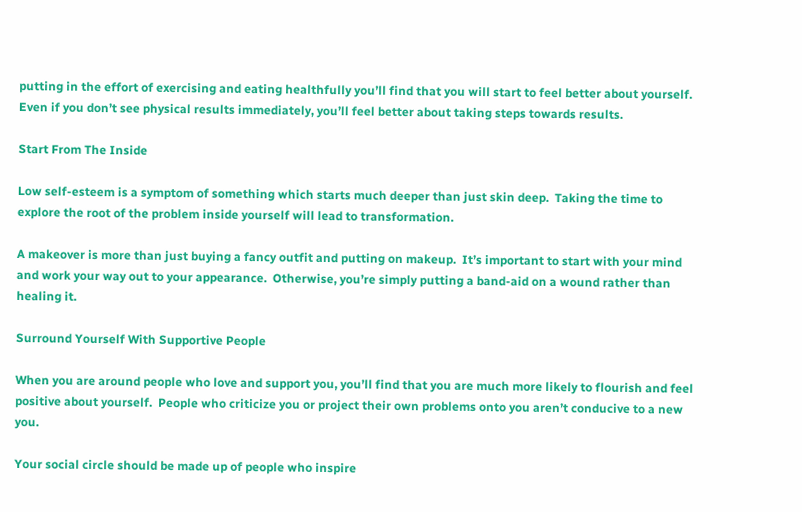putting in the effort of exercising and eating healthfully you’ll find that you will start to feel better about yourself.  Even if you don’t see physical results immediately, you’ll feel better about taking steps towards results.

Start From The Inside

Low self-esteem is a symptom of something which starts much deeper than just skin deep.  Taking the time to explore the root of the problem inside yourself will lead to transformation.

A makeover is more than just buying a fancy outfit and putting on makeup.  It’s important to start with your mind and work your way out to your appearance.  Otherwise, you’re simply putting a band-aid on a wound rather than healing it.

Surround Yourself With Supportive People

When you are around people who love and support you, you’ll find that you are much more likely to flourish and feel positive about yourself.  People who criticize you or project their own problems onto you aren’t conducive to a new you.

Your social circle should be made up of people who inspire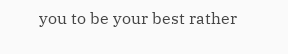you to be your best rather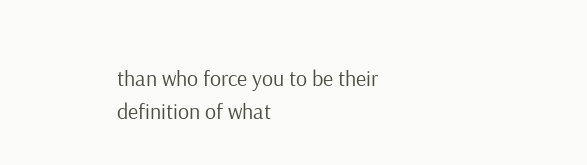than who force you to be their definition of what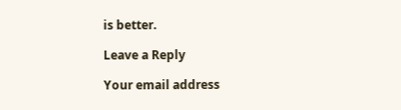is better.

Leave a Reply

Your email address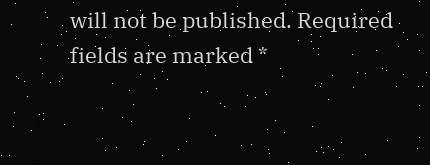will not be published. Required fields are marked *